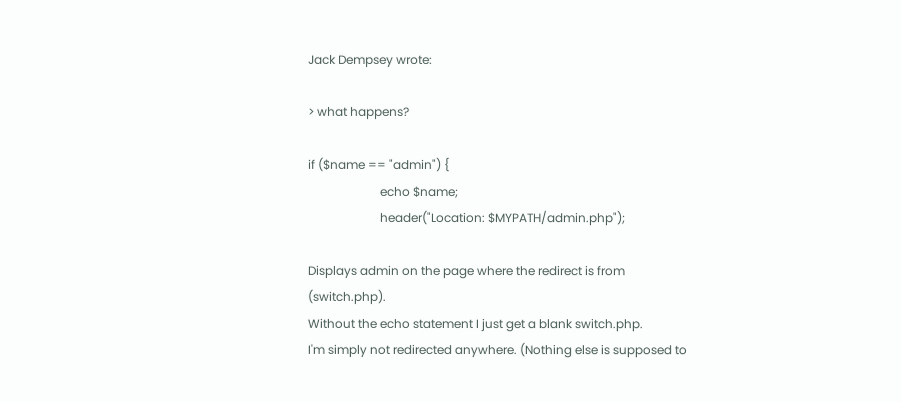Jack Dempsey wrote:

> what happens?

if ($name == "admin") {
                        echo $name;
                        header("Location: $MYPATH/admin.php");

Displays admin on the page where the redirect is from (switch.php).
Without the echo statement I just get a blank switch.php.
I'm simply not redirected anywhere. (Nothing else is supposed to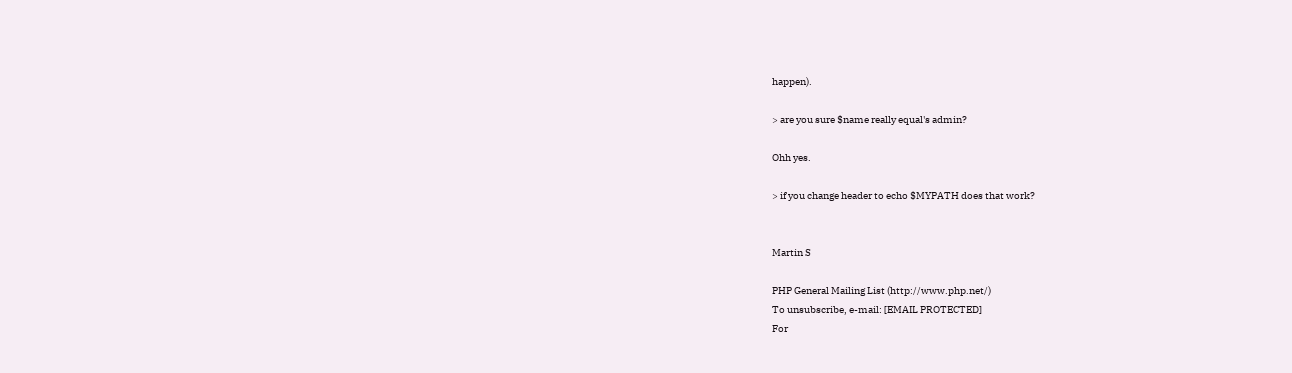happen).

> are you sure $name really equal's admin?

Ohh yes.

> if you change header to echo $MYPATH does that work?


Martin S

PHP General Mailing List (http://www.php.net/)
To unsubscribe, e-mail: [EMAIL PROTECTED]
For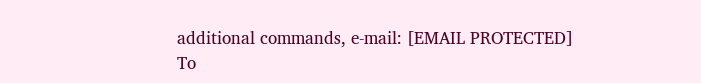additional commands, e-mail: [EMAIL PROTECTED]
To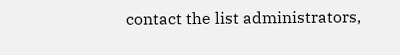contact the list administrators,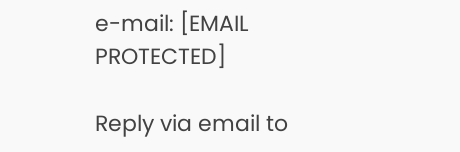e-mail: [EMAIL PROTECTED]

Reply via email to